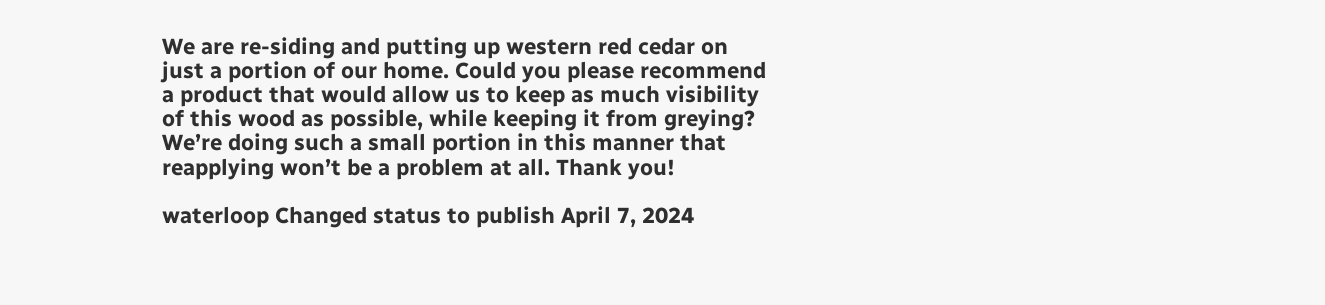We are re-siding and putting up western red cedar on just a portion of our home. Could you please recommend a product that would allow us to keep as much visibility of this wood as possible, while keeping it from greying? We’re doing such a small portion in this manner that reapplying won’t be a problem at all. Thank you!

waterloop Changed status to publish April 7, 2024